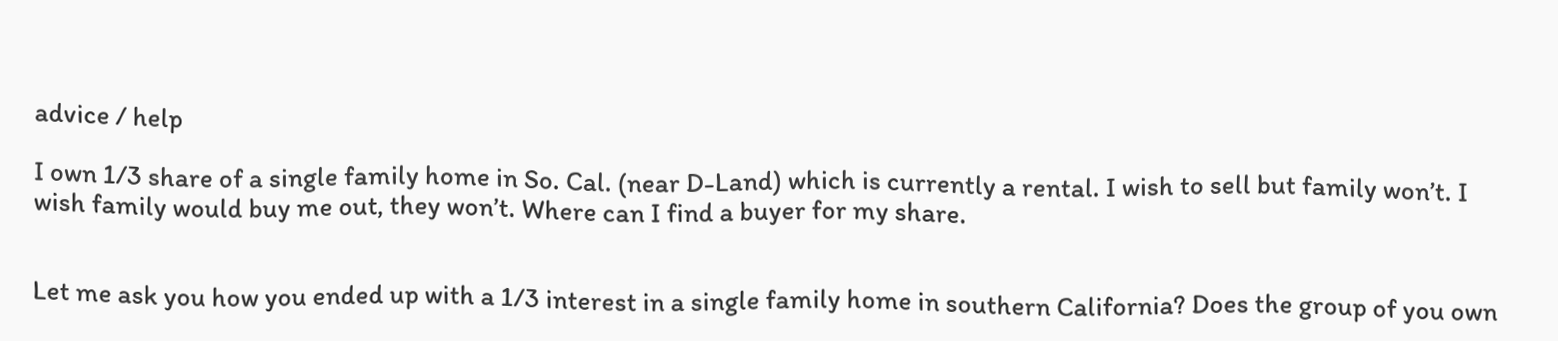advice / help

I own 1/3 share of a single family home in So. Cal. (near D-Land) which is currently a rental. I wish to sell but family won’t. I wish family would buy me out, they won’t. Where can I find a buyer for my share.


Let me ask you how you ended up with a 1/3 interest in a single family home in southern California? Does the group of you own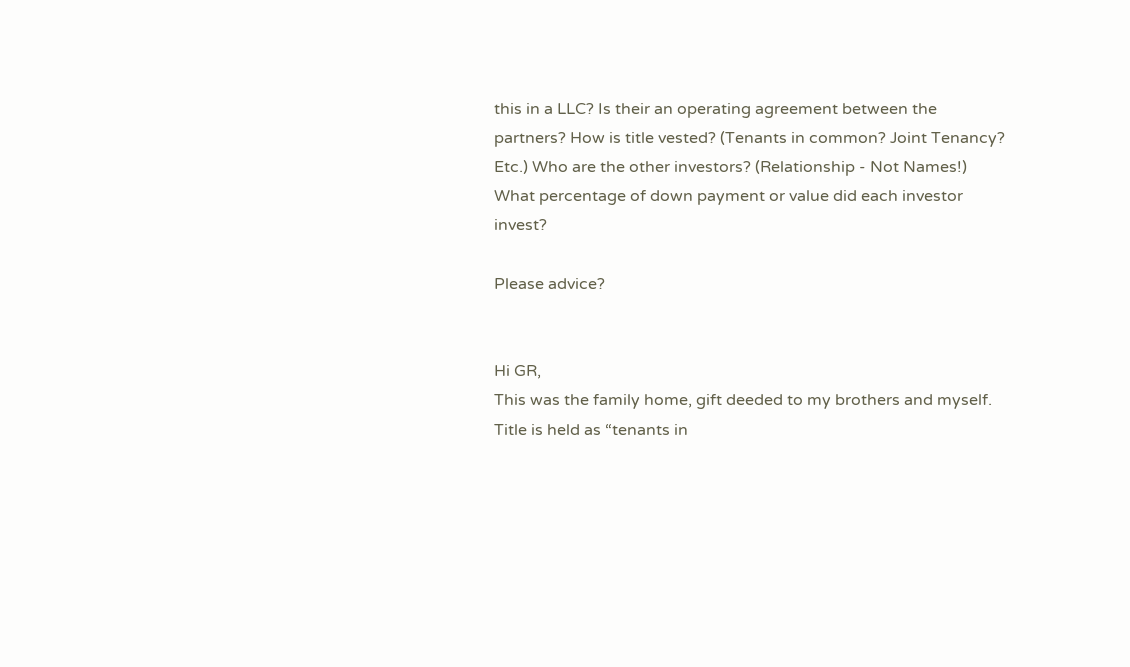this in a LLC? Is their an operating agreement between the partners? How is title vested? (Tenants in common? Joint Tenancy? Etc.) Who are the other investors? (Relationship - Not Names!) What percentage of down payment or value did each investor invest?

Please advice?


Hi GR,
This was the family home, gift deeded to my brothers and myself. Title is held as “tenants in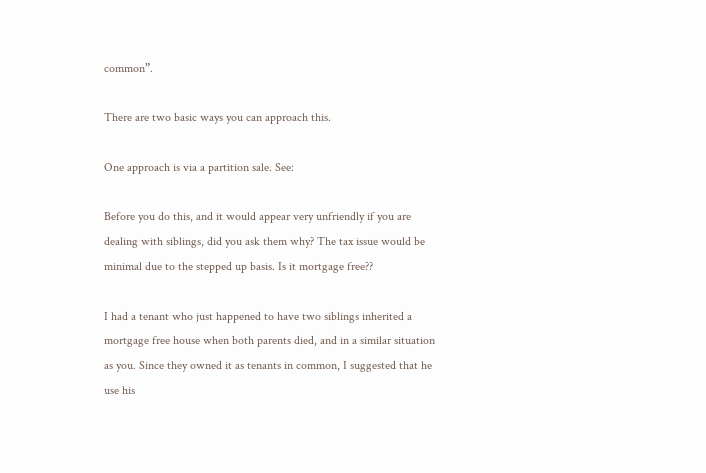common”.

There are two basic ways you can approach this.

One approach is via a partition sale. See:

Before you do this, and it would appear very unfriendly if you are dealing with siblings, did you ask them why? The tax issue would be minimal due to the stepped up basis. Is it mortgage free??

I had a tenant who just happened to have two siblings inherited a mortgage free house when both parents died, and in a similar situation as you. Since they owned it as tenants in common, I suggested that he use his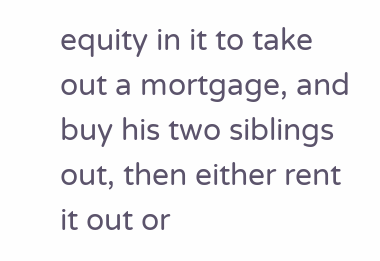equity in it to take out a mortgage, and buy his two siblings out, then either rent it out or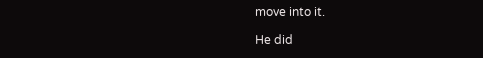move into it.

He did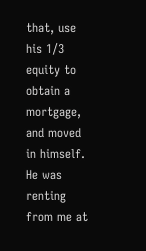that, use his 1/3 equity to obtain a mortgage, and moved in himself. He was renting from me at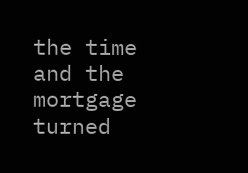the time and the mortgage turned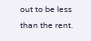out to be less than the rent.